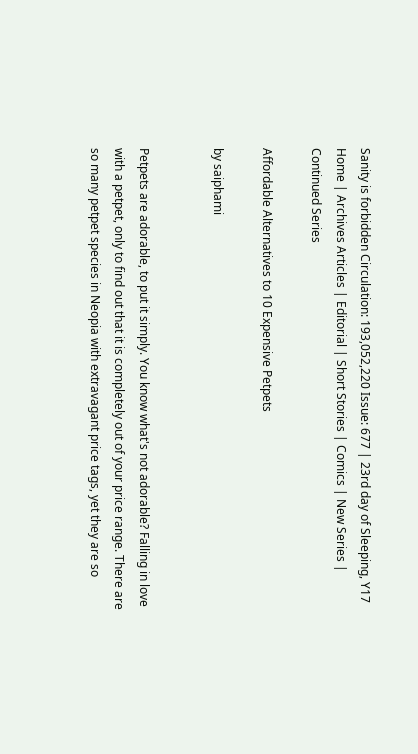Sanity is forbidden Circulation: 193,052,220 Issue: 677 | 23rd day of Sleeping, Y17
Home | Archives Articles | Editorial | Short Stories | Comics | New Series | Continued Series

Affordable Alternatives to 10 Expensive Petpets

by saiphami


Petpets are adorable, to put it simply. You know what's not adorable? Falling in love with a petpet, only to find out that it is completely out of your price range. There are so many petpet species in Neopia with extravagant price tags, yet they are so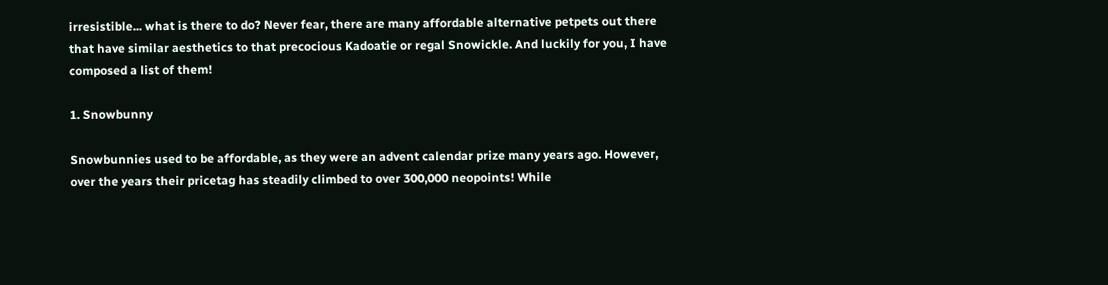irresistible... what is there to do? Never fear, there are many affordable alternative petpets out there that have similar aesthetics to that precocious Kadoatie or regal Snowickle. And luckily for you, I have composed a list of them!

1. Snowbunny

Snowbunnies used to be affordable, as they were an advent calendar prize many years ago. However, over the years their pricetag has steadily climbed to over 300,000 neopoints! While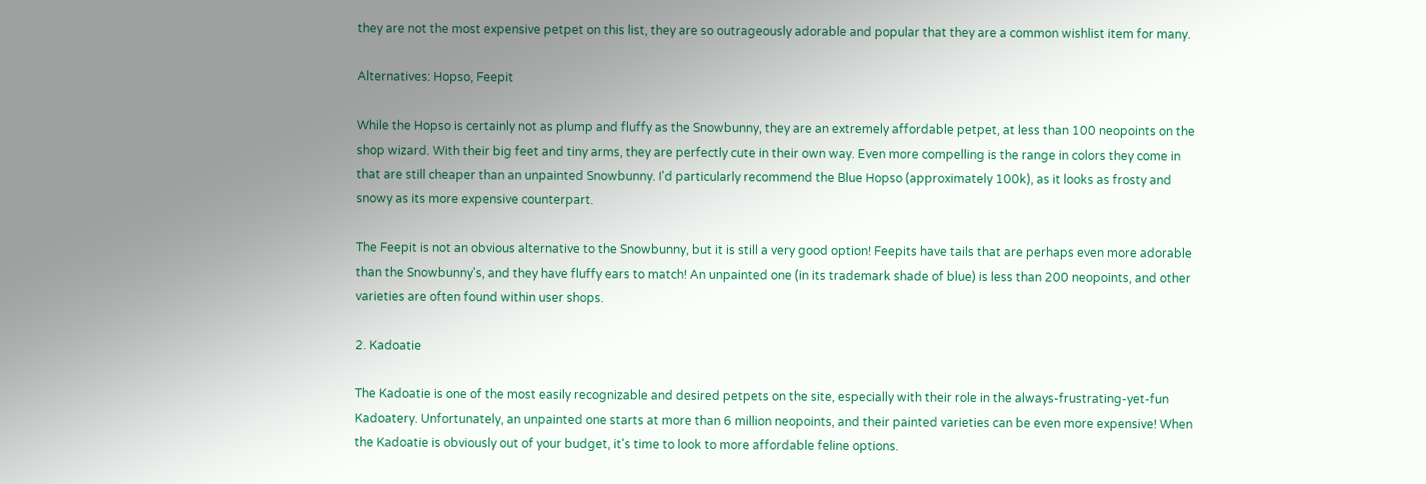they are not the most expensive petpet on this list, they are so outrageously adorable and popular that they are a common wishlist item for many.

Alternatives: Hopso, Feepit

While the Hopso is certainly not as plump and fluffy as the Snowbunny, they are an extremely affordable petpet, at less than 100 neopoints on the shop wizard. With their big feet and tiny arms, they are perfectly cute in their own way. Even more compelling is the range in colors they come in that are still cheaper than an unpainted Snowbunny. I'd particularly recommend the Blue Hopso (approximately 100k), as it looks as frosty and snowy as its more expensive counterpart.

The Feepit is not an obvious alternative to the Snowbunny, but it is still a very good option! Feepits have tails that are perhaps even more adorable than the Snowbunny's, and they have fluffy ears to match! An unpainted one (in its trademark shade of blue) is less than 200 neopoints, and other varieties are often found within user shops.

2. Kadoatie

The Kadoatie is one of the most easily recognizable and desired petpets on the site, especially with their role in the always-frustrating-yet-fun Kadoatery. Unfortunately, an unpainted one starts at more than 6 million neopoints, and their painted varieties can be even more expensive! When the Kadoatie is obviously out of your budget, it's time to look to more affordable feline options.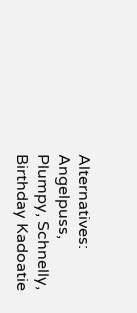Alternatives: Angelpuss, Plumpy, Schnelly, Birthday Kadoatie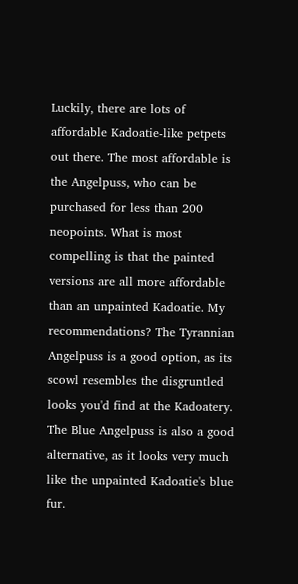Luckily, there are lots of affordable Kadoatie-like petpets out there. The most affordable is the Angelpuss, who can be purchased for less than 200 neopoints. What is most compelling is that the painted versions are all more affordable than an unpainted Kadoatie. My recommendations? The Tyrannian Angelpuss is a good option, as its scowl resembles the disgruntled looks you'd find at the Kadoatery. The Blue Angelpuss is also a good alternative, as it looks very much like the unpainted Kadoatie's blue fur.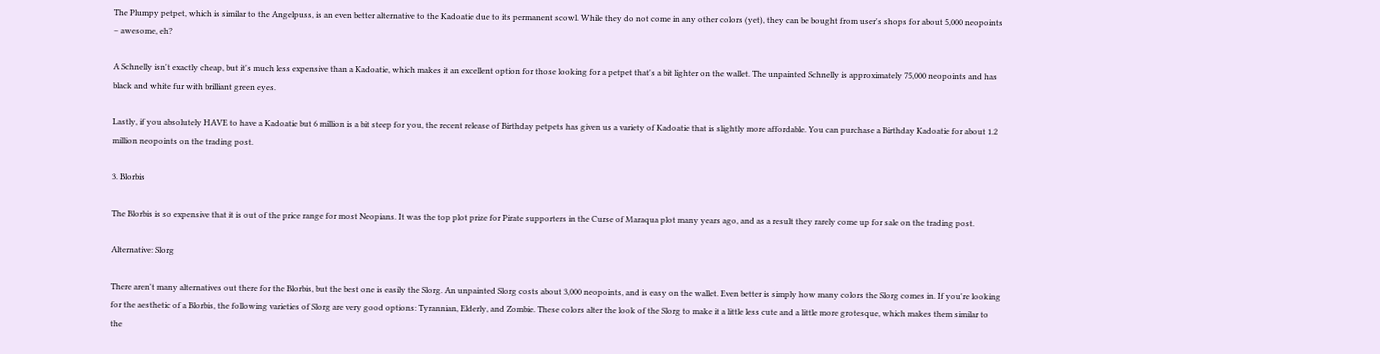The Plumpy petpet, which is similar to the Angelpuss, is an even better alternative to the Kadoatie due to its permanent scowl. While they do not come in any other colors (yet), they can be bought from user's shops for about 5,000 neopoints – awesome, eh?

A Schnelly isn't exactly cheap, but it's much less expensive than a Kadoatie, which makes it an excellent option for those looking for a petpet that's a bit lighter on the wallet. The unpainted Schnelly is approximately 75,000 neopoints and has black and white fur with brilliant green eyes.

Lastly, if you absolutely HAVE to have a Kadoatie but 6 million is a bit steep for you, the recent release of Birthday petpets has given us a variety of Kadoatie that is slightly more affordable. You can purchase a Birthday Kadoatie for about 1.2 million neopoints on the trading post.

3. Blorbis

The Blorbis is so expensive that it is out of the price range for most Neopians. It was the top plot prize for Pirate supporters in the Curse of Maraqua plot many years ago, and as a result they rarely come up for sale on the trading post.

Alternative: Slorg

There aren't many alternatives out there for the Blorbis, but the best one is easily the Slorg. An unpainted Slorg costs about 3,000 neopoints, and is easy on the wallet. Even better is simply how many colors the Slorg comes in. If you're looking for the aesthetic of a Blorbis, the following varieties of Slorg are very good options: Tyrannian, Elderly, and Zombie. These colors alter the look of the Slorg to make it a little less cute and a little more grotesque, which makes them similar to the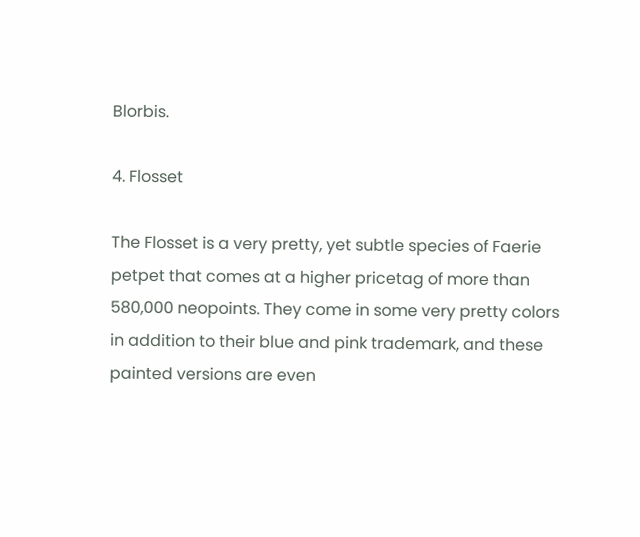Blorbis.

4. Flosset

The Flosset is a very pretty, yet subtle species of Faerie petpet that comes at a higher pricetag of more than 580,000 neopoints. They come in some very pretty colors in addition to their blue and pink trademark, and these painted versions are even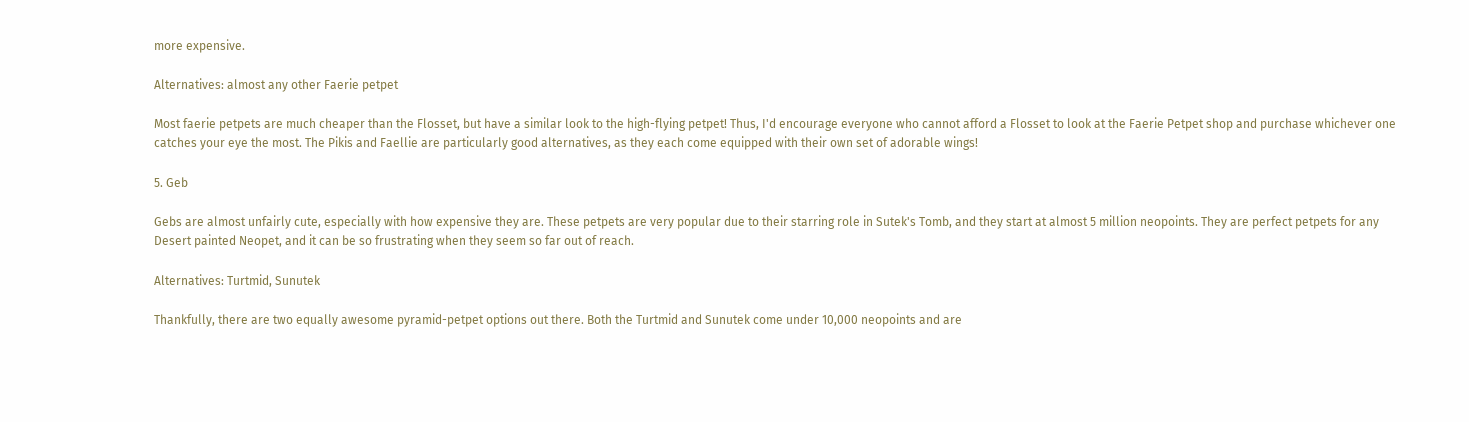more expensive.

Alternatives: almost any other Faerie petpet

Most faerie petpets are much cheaper than the Flosset, but have a similar look to the high-flying petpet! Thus, I'd encourage everyone who cannot afford a Flosset to look at the Faerie Petpet shop and purchase whichever one catches your eye the most. The Pikis and Faellie are particularly good alternatives, as they each come equipped with their own set of adorable wings!

5. Geb

Gebs are almost unfairly cute, especially with how expensive they are. These petpets are very popular due to their starring role in Sutek's Tomb, and they start at almost 5 million neopoints. They are perfect petpets for any Desert painted Neopet, and it can be so frustrating when they seem so far out of reach.

Alternatives: Turtmid, Sunutek

Thankfully, there are two equally awesome pyramid-petpet options out there. Both the Turtmid and Sunutek come under 10,000 neopoints and are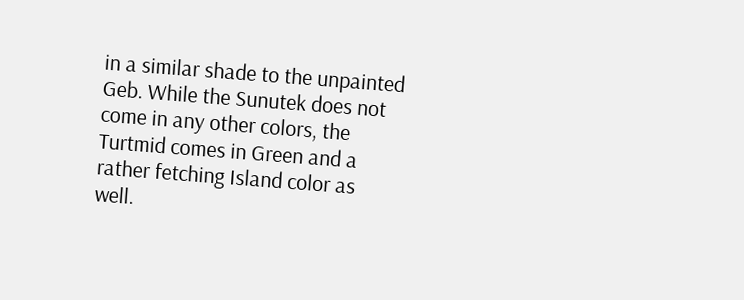in a similar shade to the unpainted Geb. While the Sunutek does not come in any other colors, the Turtmid comes in Green and a rather fetching Island color as well.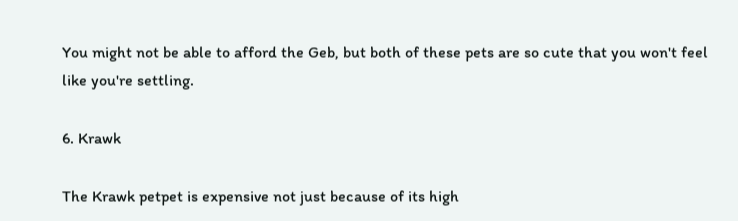You might not be able to afford the Geb, but both of these pets are so cute that you won't feel like you're settling.

6. Krawk

The Krawk petpet is expensive not just because of its high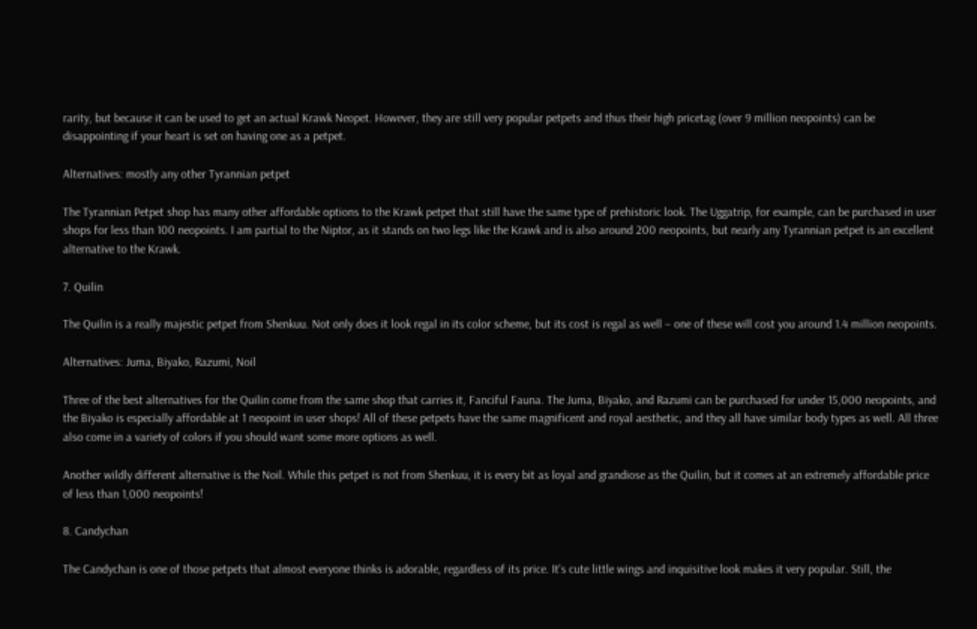rarity, but because it can be used to get an actual Krawk Neopet. However, they are still very popular petpets and thus their high pricetag (over 9 million neopoints) can be disappointing if your heart is set on having one as a petpet.

Alternatives: mostly any other Tyrannian petpet

The Tyrannian Petpet shop has many other affordable options to the Krawk petpet that still have the same type of prehistoric look. The Uggatrip, for example, can be purchased in user shops for less than 100 neopoints. I am partial to the Niptor, as it stands on two legs like the Krawk and is also around 200 neopoints, but nearly any Tyrannian petpet is an excellent alternative to the Krawk.

7. Quilin

The Quilin is a really majestic petpet from Shenkuu. Not only does it look regal in its color scheme, but its cost is regal as well – one of these will cost you around 1.4 million neopoints.

Alternatives: Juma, Biyako, Razumi, Noil

Three of the best alternatives for the Quilin come from the same shop that carries it, Fanciful Fauna. The Juma, Biyako, and Razumi can be purchased for under 15,000 neopoints, and the Biyako is especially affordable at 1 neopoint in user shops! All of these petpets have the same magnificent and royal aesthetic, and they all have similar body types as well. All three also come in a variety of colors if you should want some more options as well.

Another wildly different alternative is the Noil. While this petpet is not from Shenkuu, it is every bit as loyal and grandiose as the Quilin, but it comes at an extremely affordable price of less than 1,000 neopoints!

8. Candychan

The Candychan is one of those petpets that almost everyone thinks is adorable, regardless of its price. It's cute little wings and inquisitive look makes it very popular. Still, the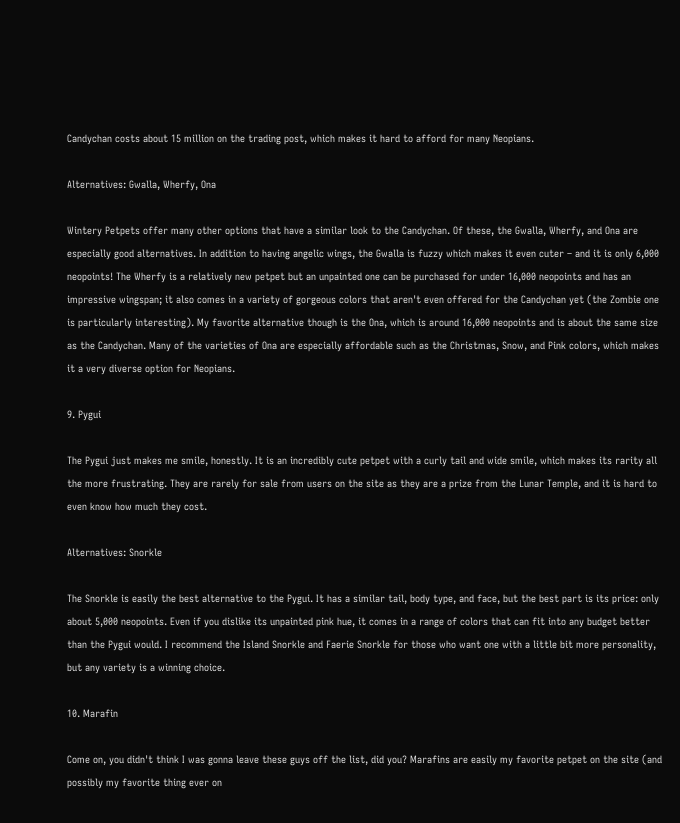Candychan costs about 15 million on the trading post, which makes it hard to afford for many Neopians.

Alternatives: Gwalla, Wherfy, Ona

Wintery Petpets offer many other options that have a similar look to the Candychan. Of these, the Gwalla, Wherfy, and Ona are especially good alternatives. In addition to having angelic wings, the Gwalla is fuzzy which makes it even cuter – and it is only 6,000 neopoints! The Wherfy is a relatively new petpet but an unpainted one can be purchased for under 16,000 neopoints and has an impressive wingspan; it also comes in a variety of gorgeous colors that aren't even offered for the Candychan yet (the Zombie one is particularly interesting). My favorite alternative though is the Ona, which is around 16,000 neopoints and is about the same size as the Candychan. Many of the varieties of Ona are especially affordable such as the Christmas, Snow, and Pink colors, which makes it a very diverse option for Neopians.

9. Pygui

The Pygui just makes me smile, honestly. It is an incredibly cute petpet with a curly tail and wide smile, which makes its rarity all the more frustrating. They are rarely for sale from users on the site as they are a prize from the Lunar Temple, and it is hard to even know how much they cost.

Alternatives: Snorkle

The Snorkle is easily the best alternative to the Pygui. It has a similar tail, body type, and face, but the best part is its price: only about 5,000 neopoints. Even if you dislike its unpainted pink hue, it comes in a range of colors that can fit into any budget better than the Pygui would. I recommend the Island Snorkle and Faerie Snorkle for those who want one with a little bit more personality, but any variety is a winning choice.

10. Marafin

Come on, you didn't think I was gonna leave these guys off the list, did you? Marafins are easily my favorite petpet on the site (and possibly my favorite thing ever on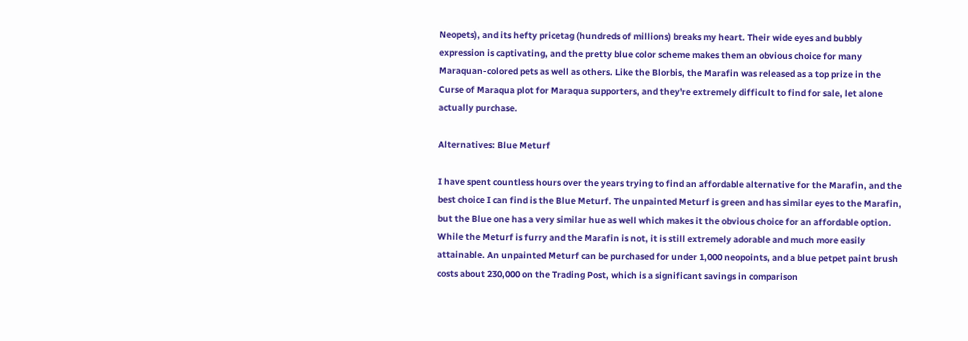Neopets), and its hefty pricetag (hundreds of millions) breaks my heart. Their wide eyes and bubbly expression is captivating, and the pretty blue color scheme makes them an obvious choice for many Maraquan-colored pets as well as others. Like the Blorbis, the Marafin was released as a top prize in the Curse of Maraqua plot for Maraqua supporters, and they're extremely difficult to find for sale, let alone actually purchase.

Alternatives: Blue Meturf

I have spent countless hours over the years trying to find an affordable alternative for the Marafin, and the best choice I can find is the Blue Meturf. The unpainted Meturf is green and has similar eyes to the Marafin, but the Blue one has a very similar hue as well which makes it the obvious choice for an affordable option. While the Meturf is furry and the Marafin is not, it is still extremely adorable and much more easily attainable. An unpainted Meturf can be purchased for under 1,000 neopoints, and a blue petpet paint brush costs about 230,000 on the Trading Post, which is a significant savings in comparison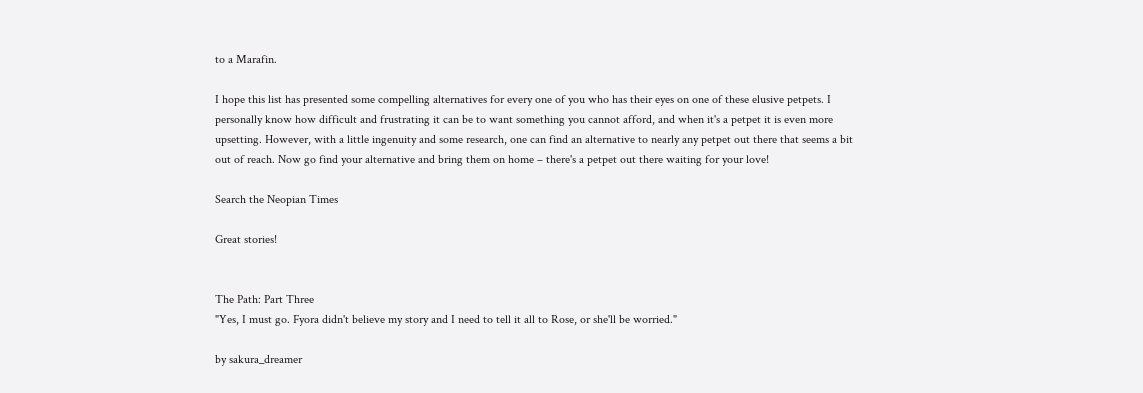to a Marafin.

I hope this list has presented some compelling alternatives for every one of you who has their eyes on one of these elusive petpets. I personally know how difficult and frustrating it can be to want something you cannot afford, and when it's a petpet it is even more upsetting. However, with a little ingenuity and some research, one can find an alternative to nearly any petpet out there that seems a bit out of reach. Now go find your alternative and bring them on home – there's a petpet out there waiting for your love!

Search the Neopian Times

Great stories!


The Path: Part Three
"Yes, I must go. Fyora didn't believe my story and I need to tell it all to Rose, or she'll be worried."

by sakura_dreamer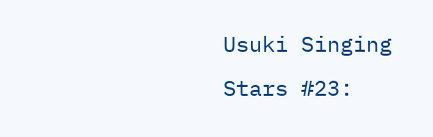Usuki Singing Stars #23: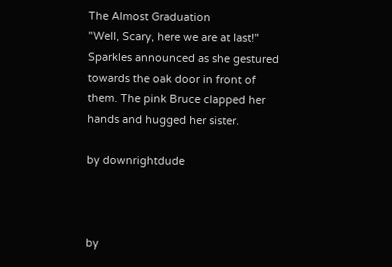The Almost Graduation
"Well, Scary, here we are at last!" Sparkles announced as she gestured towards the oak door in front of them. The pink Bruce clapped her hands and hugged her sister.

by downrightdude



by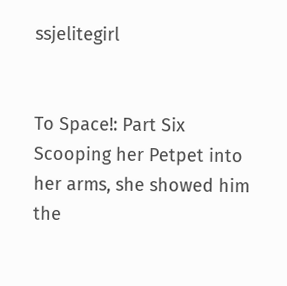ssjelitegirl


To Space!: Part Six
Scooping her Petpet into her arms, she showed him the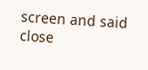screen and said close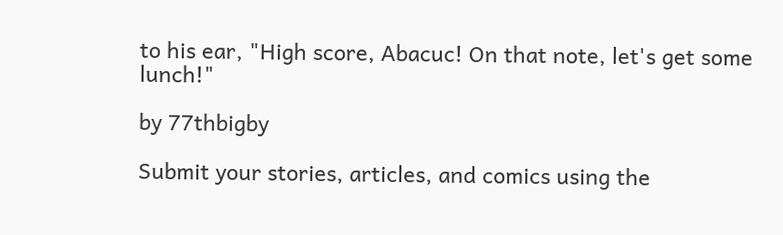to his ear, "High score, Abacuc! On that note, let's get some lunch!"

by 77thbigby

Submit your stories, articles, and comics using the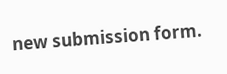new submission form.